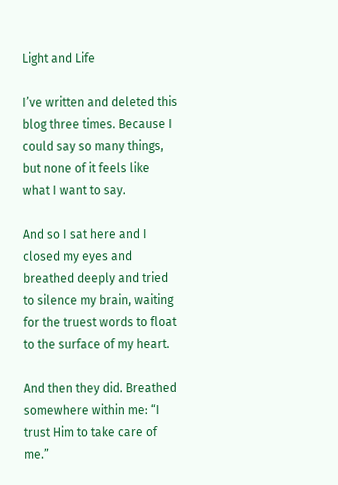Light and Life

I’ve written and deleted this blog three times. Because I could say so many things, but none of it feels like what I want to say.

And so I sat here and I closed my eyes and breathed deeply and tried to silence my brain, waiting for the truest words to float to the surface of my heart.

And then they did. Breathed somewhere within me: “I trust Him to take care of me.”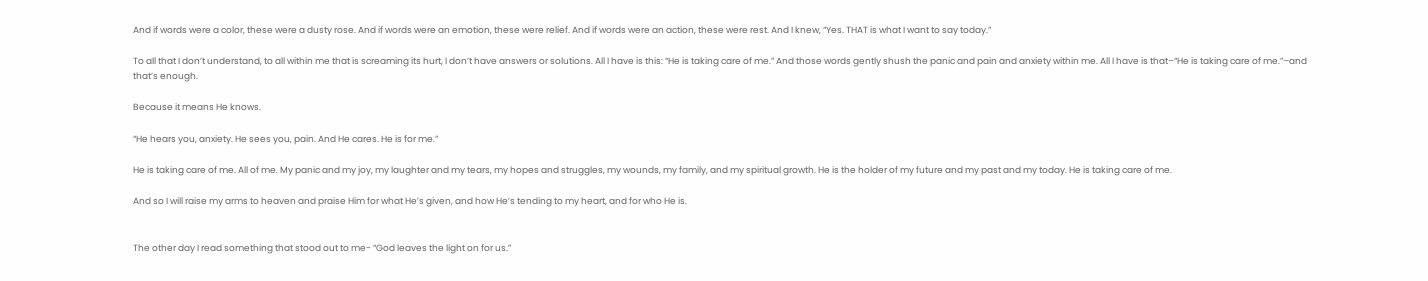And if words were a color, these were a dusty rose. And if words were an emotion, these were relief. And if words were an action, these were rest. And I knew, “Yes. THAT is what I want to say today.”

To all that I don’t understand, to all within me that is screaming its hurt, I don’t have answers or solutions. All I have is this: “He is taking care of me.” And those words gently shush the panic and pain and anxiety within me. All I have is that–“He is taking care of me.”–and that’s enough.

Because it means He knows.

“He hears you, anxiety. He sees you, pain. And He cares. He is for me.”

He is taking care of me. All of me. My panic and my joy, my laughter and my tears, my hopes and struggles, my wounds, my family, and my spiritual growth. He is the holder of my future and my past and my today. He is taking care of me.

And so I will raise my arms to heaven and praise Him for what He’s given, and how He’s tending to my heart, and for who He is.


The other day I read something that stood out to me- “God leaves the light on for us.”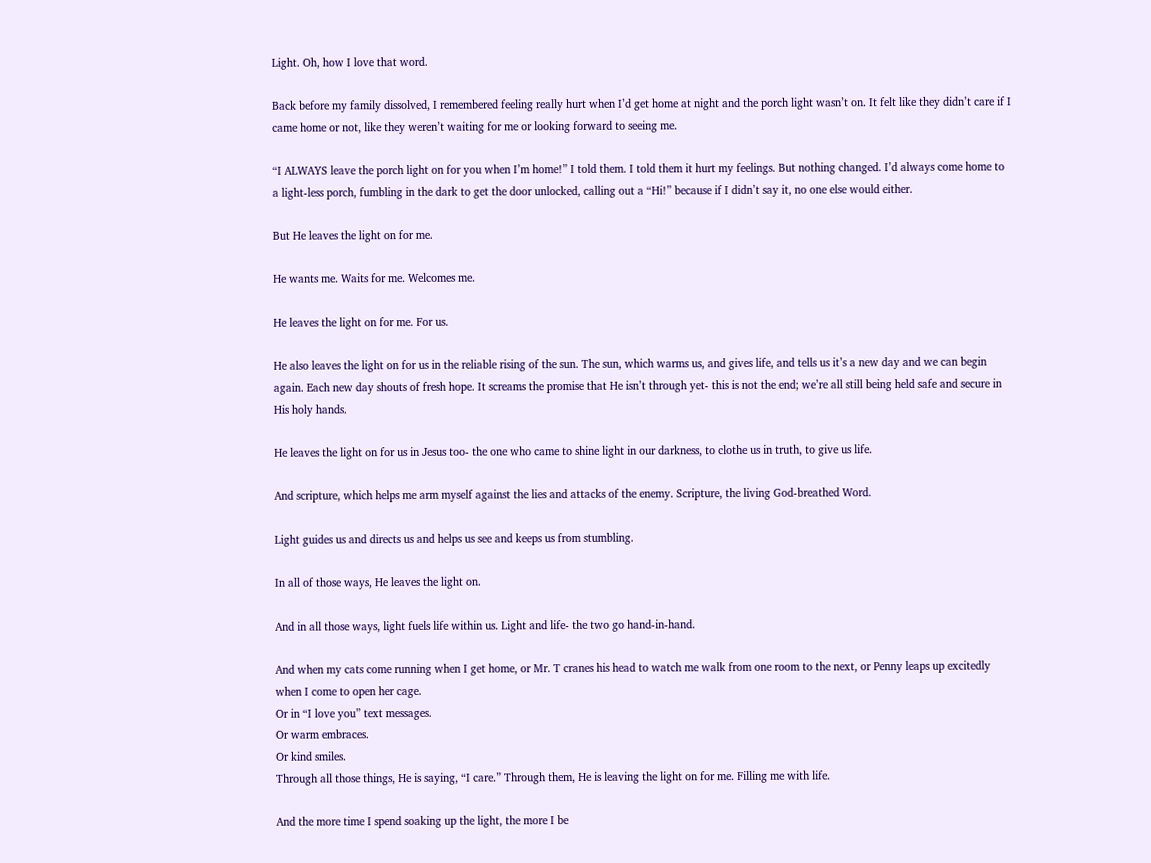Light. Oh, how I love that word.

Back before my family dissolved, I remembered feeling really hurt when I’d get home at night and the porch light wasn’t on. It felt like they didn’t care if I came home or not, like they weren’t waiting for me or looking forward to seeing me.

“I ALWAYS leave the porch light on for you when I’m home!” I told them. I told them it hurt my feelings. But nothing changed. I’d always come home to a light-less porch, fumbling in the dark to get the door unlocked, calling out a “Hi!” because if I didn’t say it, no one else would either.

But He leaves the light on for me.

He wants me. Waits for me. Welcomes me.

He leaves the light on for me. For us.

He also leaves the light on for us in the reliable rising of the sun. The sun, which warms us, and gives life, and tells us it’s a new day and we can begin again. Each new day shouts of fresh hope. It screams the promise that He isn’t through yet- this is not the end; we’re all still being held safe and secure in His holy hands.

He leaves the light on for us in Jesus too- the one who came to shine light in our darkness, to clothe us in truth, to give us life.

And scripture, which helps me arm myself against the lies and attacks of the enemy. Scripture, the living God-breathed Word.

Light guides us and directs us and helps us see and keeps us from stumbling.

In all of those ways, He leaves the light on.

And in all those ways, light fuels life within us. Light and life- the two go hand-in-hand.

And when my cats come running when I get home, or Mr. T cranes his head to watch me walk from one room to the next, or Penny leaps up excitedly when I come to open her cage.
Or in “I love you” text messages.
Or warm embraces.
Or kind smiles.
Through all those things, He is saying, “I care.” Through them, He is leaving the light on for me. Filling me with life.

And the more time I spend soaking up the light, the more I be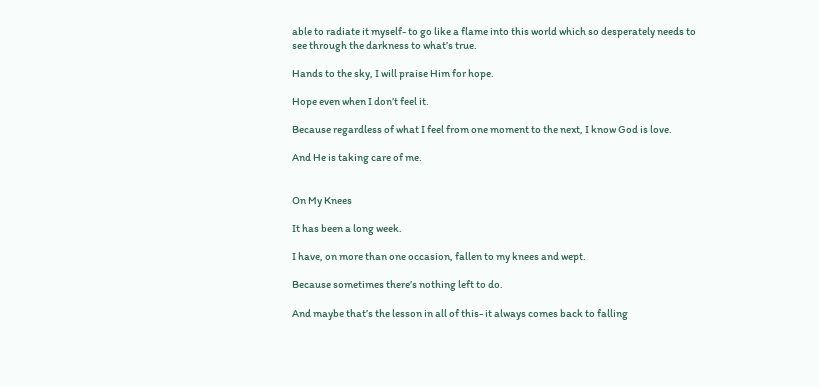able to radiate it myself- to go like a flame into this world which so desperately needs to see through the darkness to what’s true.

Hands to the sky, I will praise Him for hope.

Hope even when I don’t feel it.

Because regardless of what I feel from one moment to the next, I know God is love.

And He is taking care of me.


On My Knees

It has been a long week.

I have, on more than one occasion, fallen to my knees and wept.

Because sometimes there’s nothing left to do.

And maybe that’s the lesson in all of this- it always comes back to falling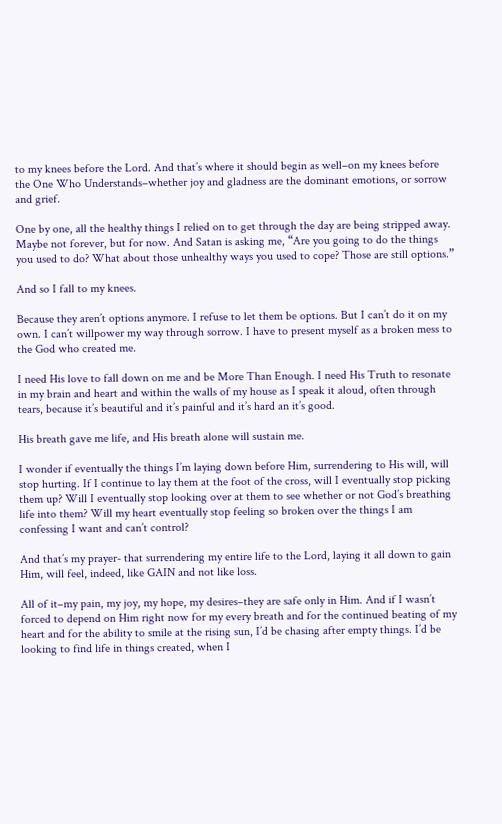to my knees before the Lord. And that’s where it should begin as well–on my knees before the One Who Understands–whether joy and gladness are the dominant emotions, or sorrow and grief.

One by one, all the healthy things I relied on to get through the day are being stripped away. Maybe not forever, but for now. And Satan is asking me, “Are you going to do the things you used to do? What about those unhealthy ways you used to cope? Those are still options.”

And so I fall to my knees.

Because they aren’t options anymore. I refuse to let them be options. But I can’t do it on my own. I can’t willpower my way through sorrow. I have to present myself as a broken mess to the God who created me.

I need His love to fall down on me and be More Than Enough. I need His Truth to resonate in my brain and heart and within the walls of my house as I speak it aloud, often through tears, because it’s beautiful and it’s painful and it’s hard an it’s good.

His breath gave me life, and His breath alone will sustain me.

I wonder if eventually the things I’m laying down before Him, surrendering to His will, will stop hurting. If I continue to lay them at the foot of the cross, will I eventually stop picking them up? Will I eventually stop looking over at them to see whether or not God’s breathing life into them? Will my heart eventually stop feeling so broken over the things I am confessing I want and can’t control?

And that’s my prayer- that surrendering my entire life to the Lord, laying it all down to gain Him, will feel, indeed, like GAIN and not like loss.

All of it–my pain, my joy, my hope, my desires–they are safe only in Him. And if I wasn’t forced to depend on Him right now for my every breath and for the continued beating of my heart and for the ability to smile at the rising sun, I’d be chasing after empty things. I’d be looking to find life in things created, when I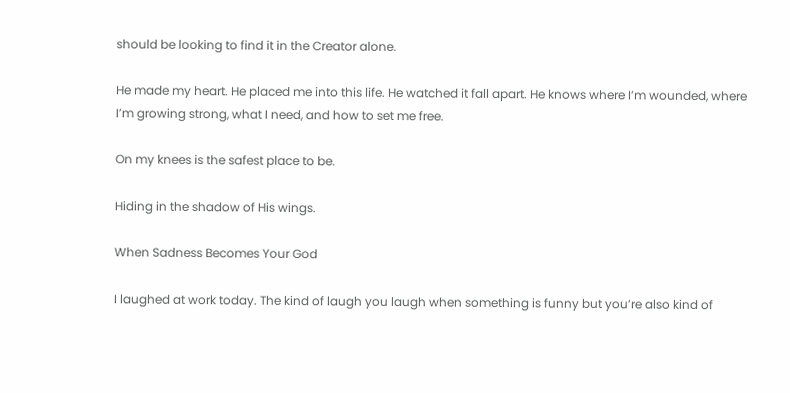should be looking to find it in the Creator alone.

He made my heart. He placed me into this life. He watched it fall apart. He knows where I’m wounded, where I’m growing strong, what I need, and how to set me free.

On my knees is the safest place to be.

Hiding in the shadow of His wings.

When Sadness Becomes Your God

I laughed at work today. The kind of laugh you laugh when something is funny but you’re also kind of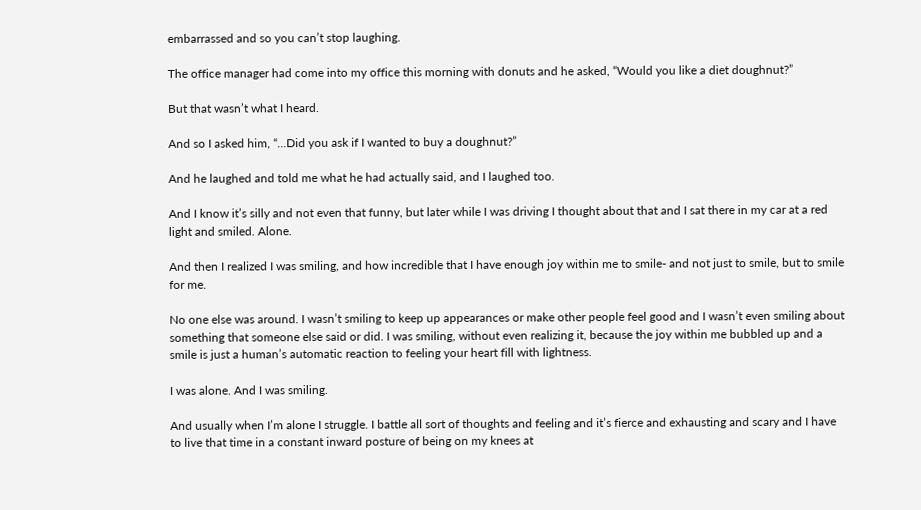embarrassed and so you can’t stop laughing.

The office manager had come into my office this morning with donuts and he asked, “Would you like a diet doughnut?”

But that wasn’t what I heard.

And so I asked him, “…Did you ask if I wanted to buy a doughnut?”

And he laughed and told me what he had actually said, and I laughed too.

And I know it’s silly and not even that funny, but later while I was driving I thought about that and I sat there in my car at a red light and smiled. Alone.

And then I realized I was smiling, and how incredible that I have enough joy within me to smile- and not just to smile, but to smile for me.

No one else was around. I wasn’t smiling to keep up appearances or make other people feel good and I wasn’t even smiling about something that someone else said or did. I was smiling, without even realizing it, because the joy within me bubbled up and a smile is just a human’s automatic reaction to feeling your heart fill with lightness.

I was alone. And I was smiling.

And usually when I’m alone I struggle. I battle all sort of thoughts and feeling and it’s fierce and exhausting and scary and I have to live that time in a constant inward posture of being on my knees at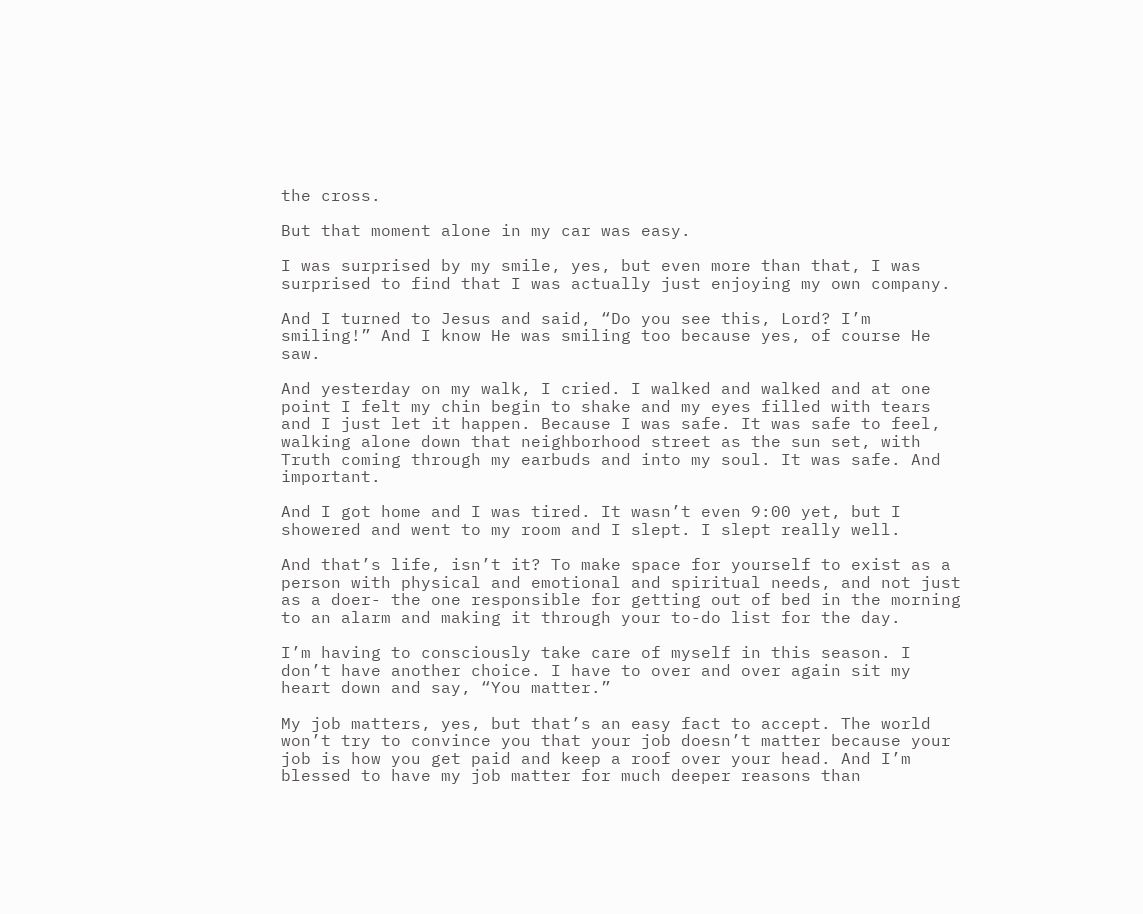the cross.

But that moment alone in my car was easy.

I was surprised by my smile, yes, but even more than that, I was surprised to find that I was actually just enjoying my own company.

And I turned to Jesus and said, “Do you see this, Lord? I’m smiling!” And I know He was smiling too because yes, of course He saw.

And yesterday on my walk, I cried. I walked and walked and at one point I felt my chin begin to shake and my eyes filled with tears and I just let it happen. Because I was safe. It was safe to feel, walking alone down that neighborhood street as the sun set, with Truth coming through my earbuds and into my soul. It was safe. And important.

And I got home and I was tired. It wasn’t even 9:00 yet, but I showered and went to my room and I slept. I slept really well.

And that’s life, isn’t it? To make space for yourself to exist as a person with physical and emotional and spiritual needs, and not just as a doer- the one responsible for getting out of bed in the morning to an alarm and making it through your to-do list for the day.

I’m having to consciously take care of myself in this season. I don’t have another choice. I have to over and over again sit my heart down and say, “You matter.”

My job matters, yes, but that’s an easy fact to accept. The world won’t try to convince you that your job doesn’t matter because your job is how you get paid and keep a roof over your head. And I’m blessed to have my job matter for much deeper reasons than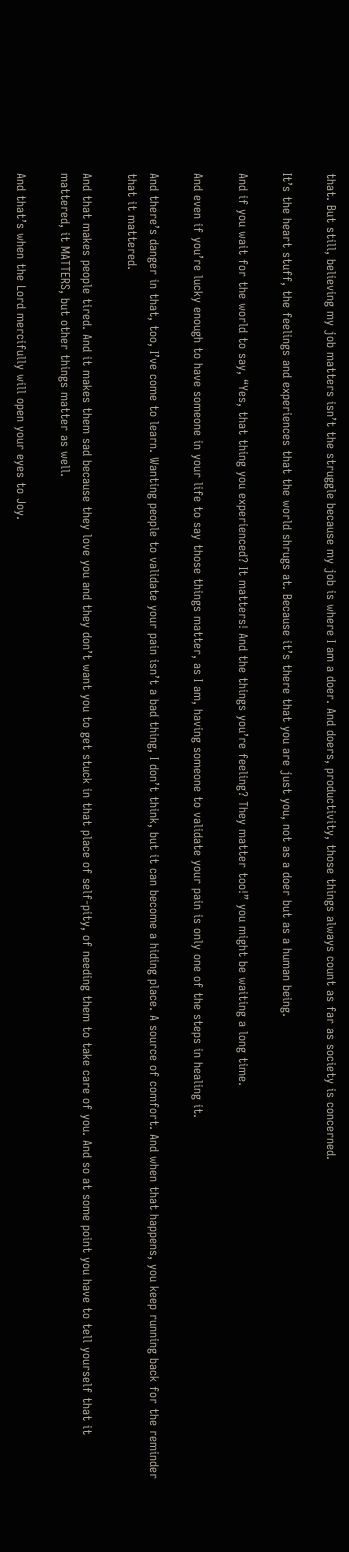that. But still, believing my job matters isn’t the struggle because my job is where I am a doer. And doers, productivity, those things always count as far as society is concerned.

It’s the heart stuff, the feelings and experiences that the world shrugs at. Because it’s there that you are just you, not as a doer but as a human being.

And if you wait for the world to say, “Yes, that thing you experienced? It matters! And the things you’re feeling? They matter too!” you might be waiting a long time.

And even if you’re lucky enough to have someone in your life to say those things matter, as I am, having someone to validate your pain is only one of the steps in healing it.

And there’s danger in that, too, I’ve come to learn. Wanting people to validate your pain isn’t a bad thing, I don’t think, but it can become a hiding place. A source of comfort. And when that happens, you keep running back for the reminder that it mattered.

And that makes people tired. And it makes them sad because they love you and they don’t want you to get stuck in that place of self-pity, of needing them to take care of you. And so at some point you have to tell yourself that it mattered, it MATTERS, but other things matter as well.

And that’s when the Lord mercifully will open your eyes to Joy.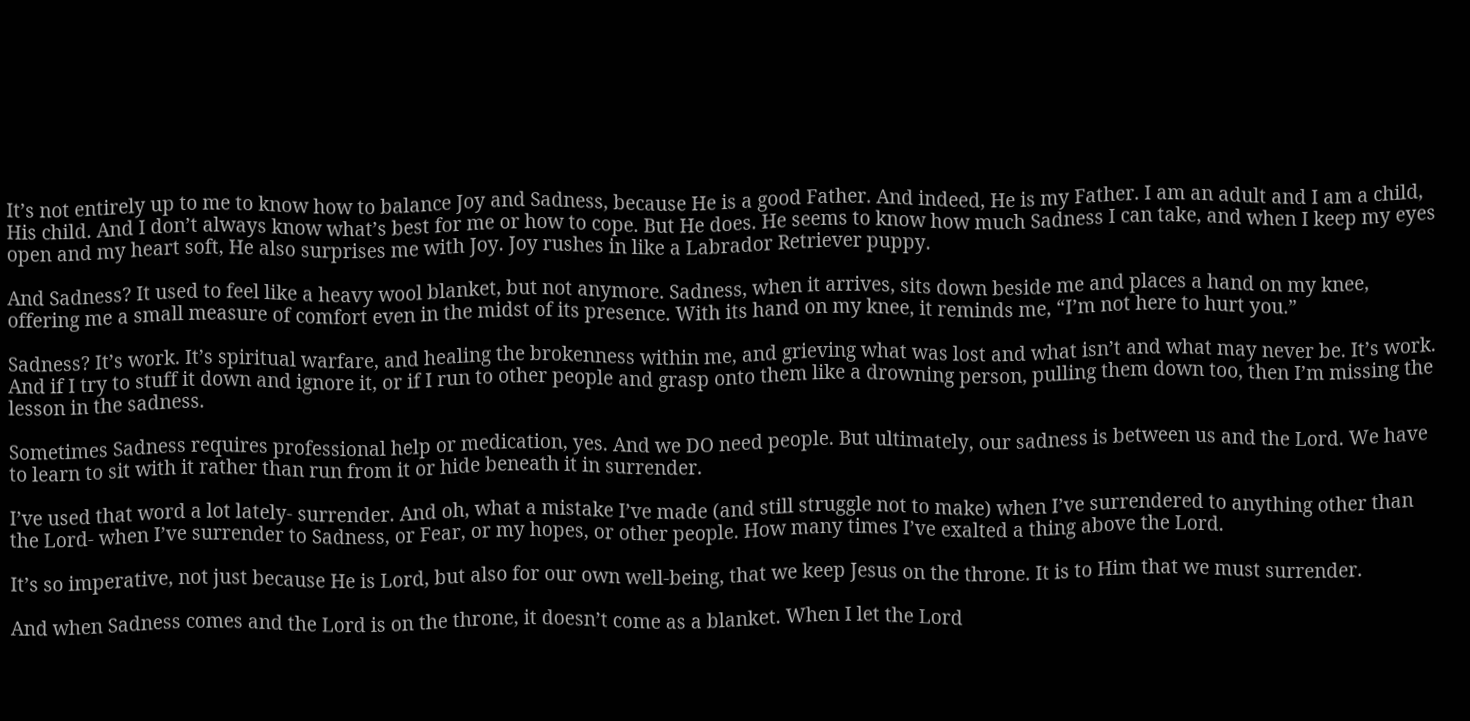It’s not entirely up to me to know how to balance Joy and Sadness, because He is a good Father. And indeed, He is my Father. I am an adult and I am a child, His child. And I don’t always know what’s best for me or how to cope. But He does. He seems to know how much Sadness I can take, and when I keep my eyes open and my heart soft, He also surprises me with Joy. Joy rushes in like a Labrador Retriever puppy.

And Sadness? It used to feel like a heavy wool blanket, but not anymore. Sadness, when it arrives, sits down beside me and places a hand on my knee, offering me a small measure of comfort even in the midst of its presence. With its hand on my knee, it reminds me, “I’m not here to hurt you.”

Sadness? It’s work. It’s spiritual warfare, and healing the brokenness within me, and grieving what was lost and what isn’t and what may never be. It’s work. And if I try to stuff it down and ignore it, or if I run to other people and grasp onto them like a drowning person, pulling them down too, then I’m missing the lesson in the sadness.

Sometimes Sadness requires professional help or medication, yes. And we DO need people. But ultimately, our sadness is between us and the Lord. We have to learn to sit with it rather than run from it or hide beneath it in surrender.

I’ve used that word a lot lately- surrender. And oh, what a mistake I’ve made (and still struggle not to make) when I’ve surrendered to anything other than the Lord- when I’ve surrender to Sadness, or Fear, or my hopes, or other people. How many times I’ve exalted a thing above the Lord.

It’s so imperative, not just because He is Lord, but also for our own well-being, that we keep Jesus on the throne. It is to Him that we must surrender.

And when Sadness comes and the Lord is on the throne, it doesn’t come as a blanket. When I let the Lord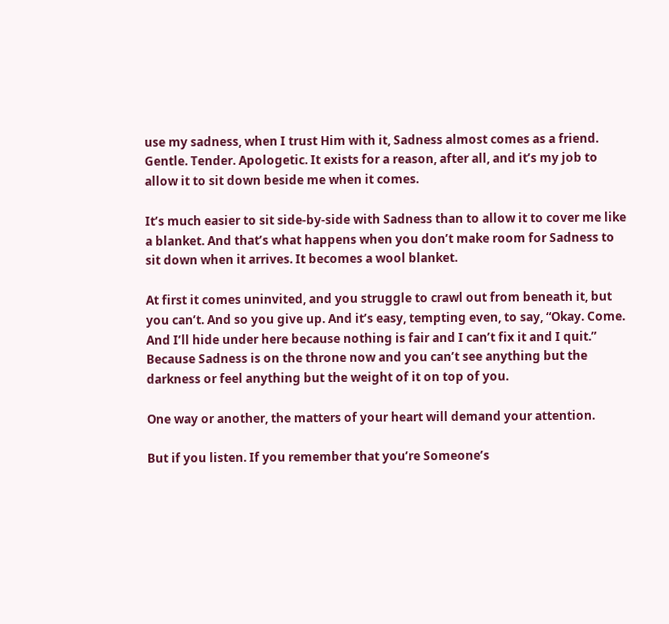use my sadness, when I trust Him with it, Sadness almost comes as a friend. Gentle. Tender. Apologetic. It exists for a reason, after all, and it’s my job to allow it to sit down beside me when it comes.

It’s much easier to sit side-by-side with Sadness than to allow it to cover me like a blanket. And that’s what happens when you don’t make room for Sadness to sit down when it arrives. It becomes a wool blanket.

At first it comes uninvited, and you struggle to crawl out from beneath it, but you can’t. And so you give up. And it’s easy, tempting even, to say, “Okay. Come. And I’ll hide under here because nothing is fair and I can’t fix it and I quit.” Because Sadness is on the throne now and you can’t see anything but the darkness or feel anything but the weight of it on top of you.

One way or another, the matters of your heart will demand your attention.

But if you listen. If you remember that you’re Someone’s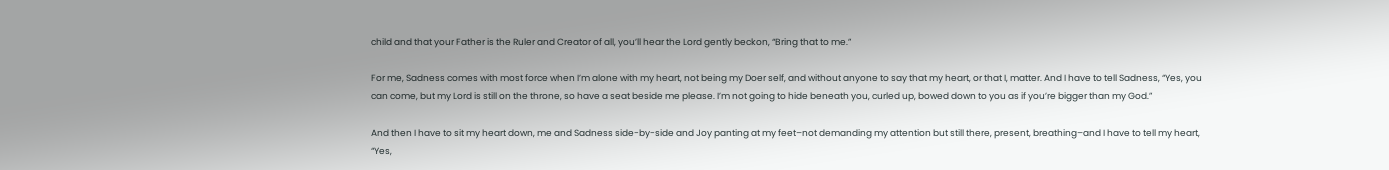child and that your Father is the Ruler and Creator of all, you’ll hear the Lord gently beckon, “Bring that to me.”

For me, Sadness comes with most force when I’m alone with my heart, not being my Doer self, and without anyone to say that my heart, or that I, matter. And I have to tell Sadness, “Yes, you can come, but my Lord is still on the throne, so have a seat beside me please. I’m not going to hide beneath you, curled up, bowed down to you as if you’re bigger than my God.”

And then I have to sit my heart down, me and Sadness side-by-side and Joy panting at my feet–not demanding my attention but still there, present, breathing–and I have to tell my heart, “Yes,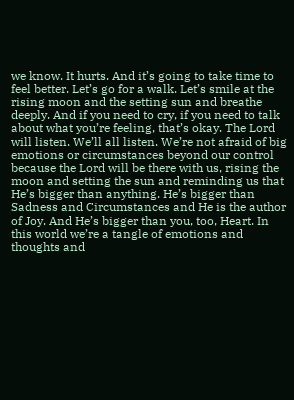we know. It hurts. And it’s going to take time to feel better. Let’s go for a walk. Let’s smile at the rising moon and the setting sun and breathe deeply. And if you need to cry, if you need to talk about what you’re feeling, that’s okay. The Lord will listen. We’ll all listen. We’re not afraid of big emotions or circumstances beyond our control because the Lord will be there with us, rising the moon and setting the sun and reminding us that He’s bigger than anything. He’s bigger than Sadness and Circumstances and He is the author of Joy. And He’s bigger than you, too, Heart. In this world we’re a tangle of emotions and thoughts and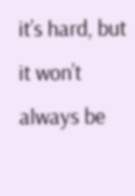it’s hard, but it won’t always be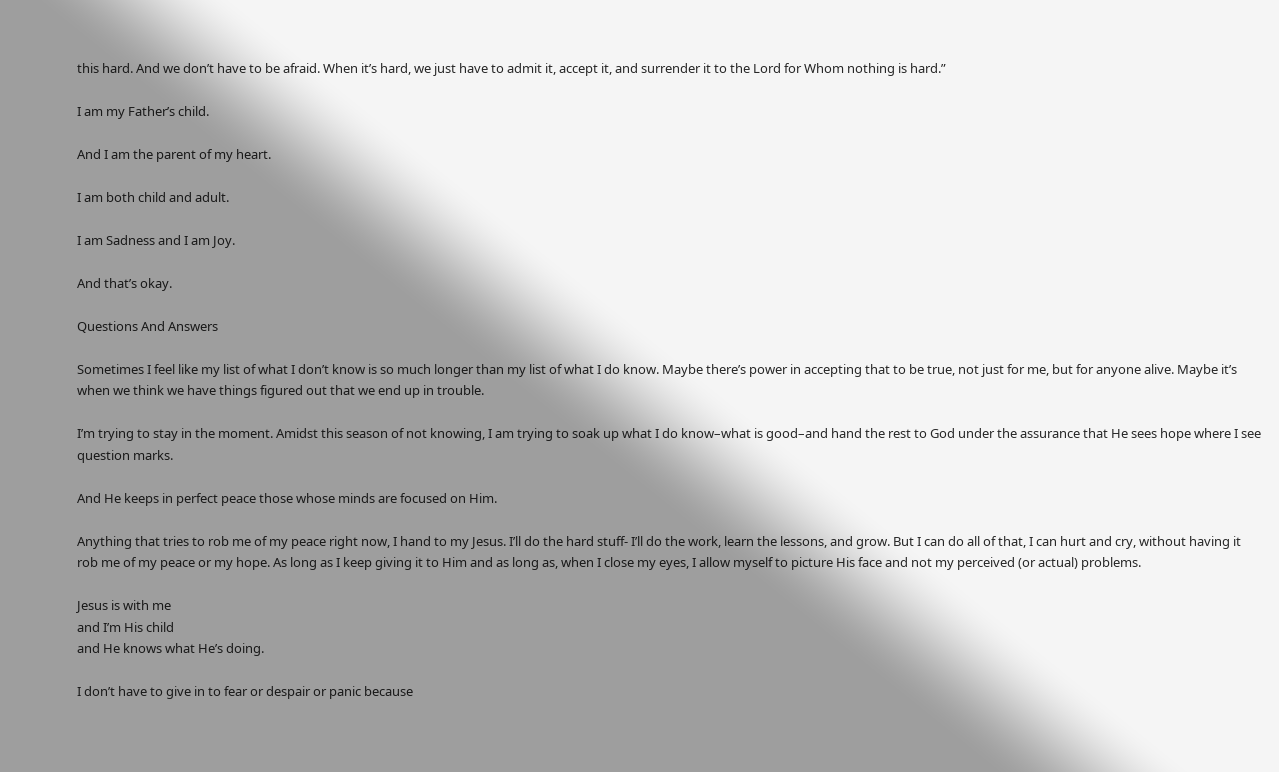this hard. And we don’t have to be afraid. When it’s hard, we just have to admit it, accept it, and surrender it to the Lord for Whom nothing is hard.”

I am my Father’s child.

And I am the parent of my heart.

I am both child and adult.

I am Sadness and I am Joy.

And that’s okay.

Questions And Answers

Sometimes I feel like my list of what I don’t know is so much longer than my list of what I do know. Maybe there’s power in accepting that to be true, not just for me, but for anyone alive. Maybe it’s when we think we have things figured out that we end up in trouble.

I’m trying to stay in the moment. Amidst this season of not knowing, I am trying to soak up what I do know–what is good–and hand the rest to God under the assurance that He sees hope where I see question marks.

And He keeps in perfect peace those whose minds are focused on Him.

Anything that tries to rob me of my peace right now, I hand to my Jesus. I’ll do the hard stuff- I’ll do the work, learn the lessons, and grow. But I can do all of that, I can hurt and cry, without having it rob me of my peace or my hope. As long as I keep giving it to Him and as long as, when I close my eyes, I allow myself to picture His face and not my perceived (or actual) problems.

Jesus is with me
and I’m His child
and He knows what He’s doing.

I don’t have to give in to fear or despair or panic because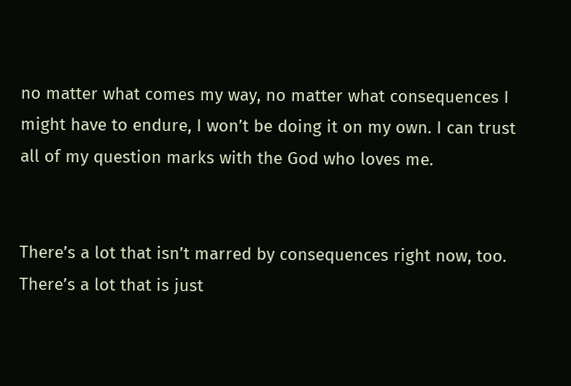no matter what comes my way, no matter what consequences I might have to endure, I won’t be doing it on my own. I can trust all of my question marks with the God who loves me.


There’s a lot that isn’t marred by consequences right now, too. There’s a lot that is just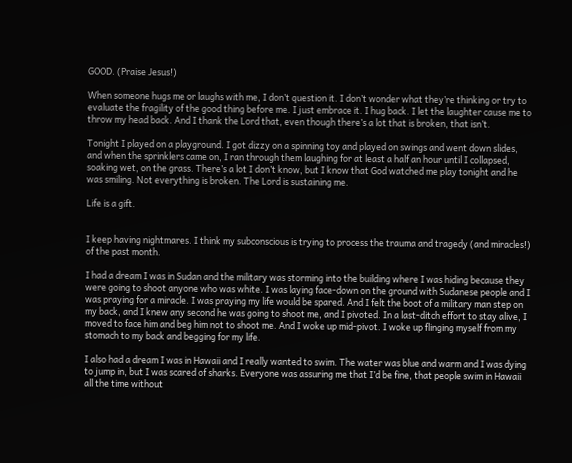GOOD. (Praise Jesus!)

When someone hugs me or laughs with me, I don’t question it. I don’t wonder what they’re thinking or try to evaluate the fragility of the good thing before me. I just embrace it. I hug back. I let the laughter cause me to throw my head back. And I thank the Lord that, even though there’s a lot that is broken, that isn’t.

Tonight I played on a playground. I got dizzy on a spinning toy and played on swings and went down slides, and when the sprinklers came on, I ran through them laughing for at least a half an hour until I collapsed, soaking wet, on the grass. There’s a lot I don’t know, but I know that God watched me play tonight and he was smiling. Not everything is broken. The Lord is sustaining me.

Life is a gift.


I keep having nightmares. I think my subconscious is trying to process the trauma and tragedy (and miracles!) of the past month.

I had a dream I was in Sudan and the military was storming into the building where I was hiding because they were going to shoot anyone who was white. I was laying face-down on the ground with Sudanese people and I was praying for a miracle. I was praying my life would be spared. And I felt the boot of a military man step on my back, and I knew any second he was going to shoot me, and I pivoted. In a last-ditch effort to stay alive, I moved to face him and beg him not to shoot me. And I woke up mid-pivot. I woke up flinging myself from my stomach to my back and begging for my life.

I also had a dream I was in Hawaii and I really wanted to swim. The water was blue and warm and I was dying to jump in, but I was scared of sharks. Everyone was assuring me that I’d be fine, that people swim in Hawaii all the time without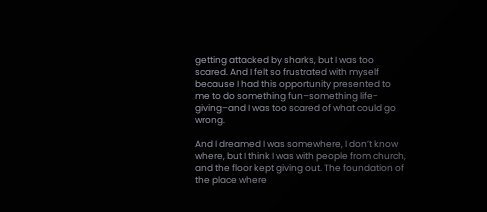getting attacked by sharks, but I was too scared. And I felt so frustrated with myself because I had this opportunity presented to me to do something fun–something life-giving–and I was too scared of what could go wrong.

And I dreamed I was somewhere, I don’t know where, but I think I was with people from church, and the floor kept giving out. The foundation of the place where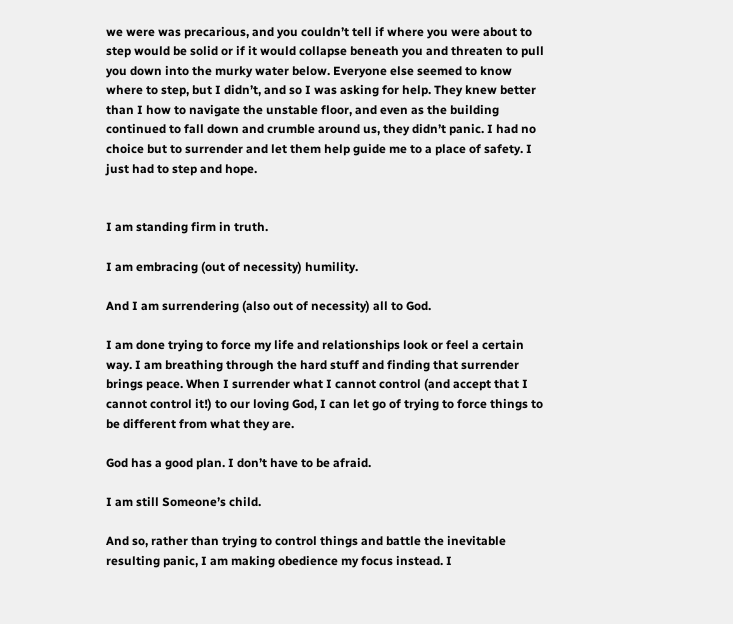we were was precarious, and you couldn’t tell if where you were about to step would be solid or if it would collapse beneath you and threaten to pull you down into the murky water below. Everyone else seemed to know where to step, but I didn’t, and so I was asking for help. They knew better than I how to navigate the unstable floor, and even as the building continued to fall down and crumble around us, they didn’t panic. I had no choice but to surrender and let them help guide me to a place of safety. I just had to step and hope.


I am standing firm in truth.

I am embracing (out of necessity) humility.

And I am surrendering (also out of necessity) all to God.

I am done trying to force my life and relationships look or feel a certain way. I am breathing through the hard stuff and finding that surrender brings peace. When I surrender what I cannot control (and accept that I cannot control it!) to our loving God, I can let go of trying to force things to be different from what they are.

God has a good plan. I don’t have to be afraid.

I am still Someone’s child.

And so, rather than trying to control things and battle the inevitable resulting panic, I am making obedience my focus instead. I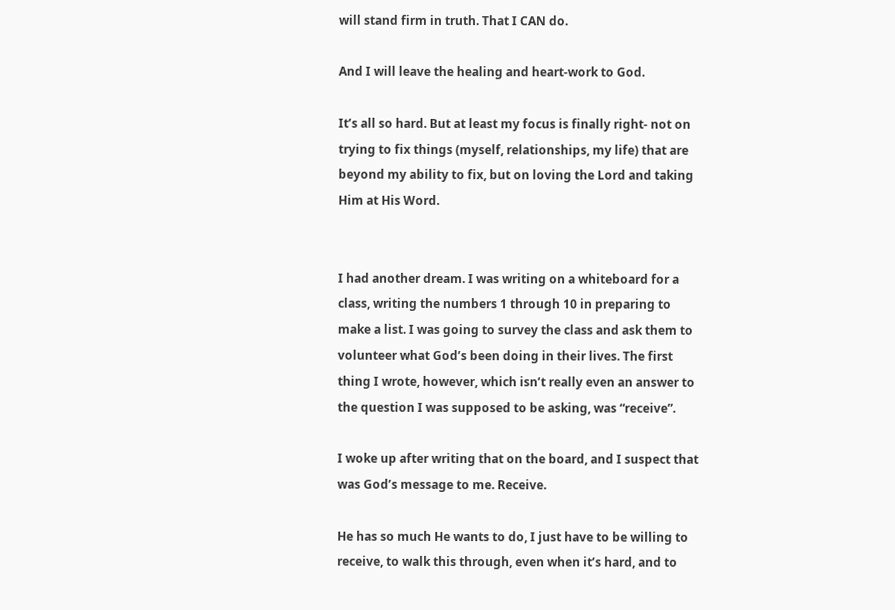will stand firm in truth. That I CAN do.

And I will leave the healing and heart-work to God.

It’s all so hard. But at least my focus is finally right- not on trying to fix things (myself, relationships, my life) that are beyond my ability to fix, but on loving the Lord and taking Him at His Word.


I had another dream. I was writing on a whiteboard for a class, writing the numbers 1 through 10 in preparing to make a list. I was going to survey the class and ask them to volunteer what God’s been doing in their lives. The first thing I wrote, however, which isn’t really even an answer to the question I was supposed to be asking, was “receive”.

I woke up after writing that on the board, and I suspect that was God’s message to me. Receive.

He has so much He wants to do, I just have to be willing to receive, to walk this through, even when it’s hard, and to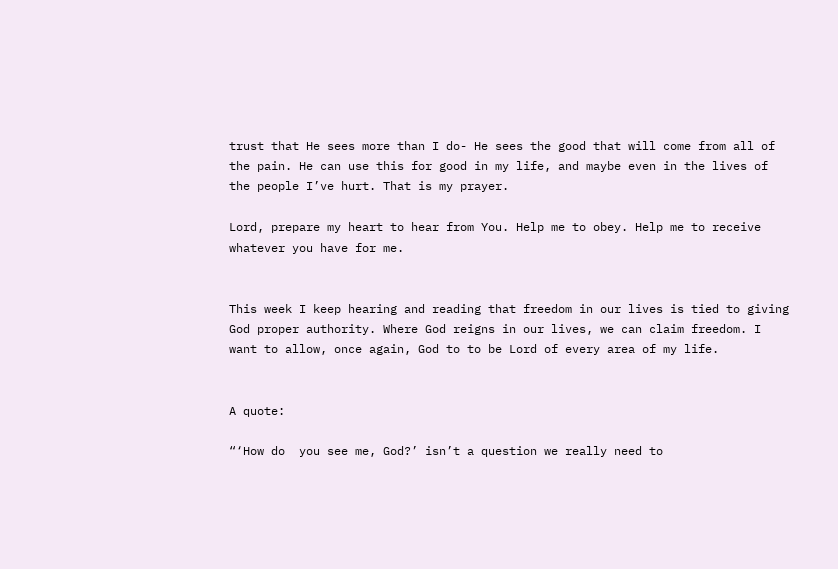trust that He sees more than I do- He sees the good that will come from all of the pain. He can use this for good in my life, and maybe even in the lives of the people I’ve hurt. That is my prayer.

Lord, prepare my heart to hear from You. Help me to obey. Help me to receive whatever you have for me.


This week I keep hearing and reading that freedom in our lives is tied to giving God proper authority. Where God reigns in our lives, we can claim freedom. I want to allow, once again, God to to be Lord of every area of my life.


A quote:

“‘How do  you see me, God?’ isn’t a question we really need to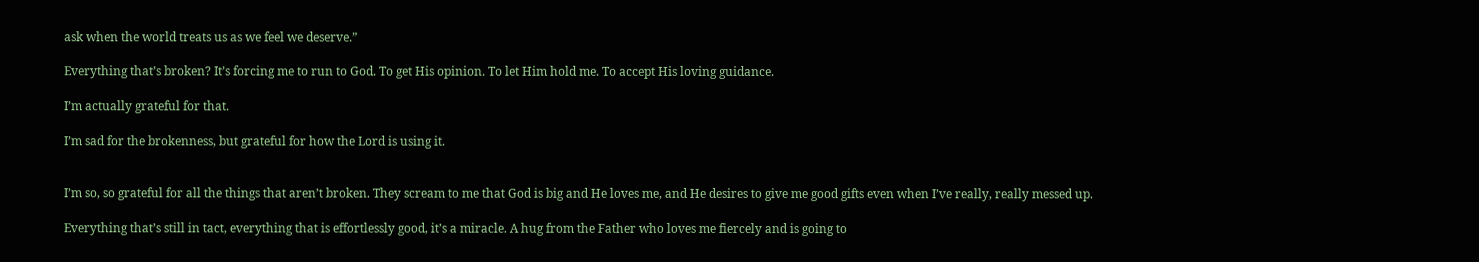ask when the world treats us as we feel we deserve.”

Everything that’s broken? It’s forcing me to run to God. To get His opinion. To let Him hold me. To accept His loving guidance.

I’m actually grateful for that.

I’m sad for the brokenness, but grateful for how the Lord is using it.


I’m so, so grateful for all the things that aren’t broken. They scream to me that God is big and He loves me, and He desires to give me good gifts even when I’ve really, really messed up.

Everything that’s still in tact, everything that is effortlessly good, it’s a miracle. A hug from the Father who loves me fiercely and is going to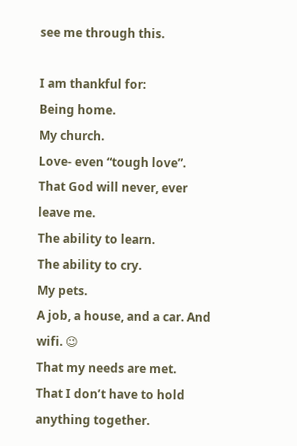see me through this.

I am thankful for:
Being home.
My church.
Love- even “tough love”.
That God will never, ever leave me.
The ability to learn.
The ability to cry.
My pets.
A job, a house, and a car. And wifi. 😉
That my needs are met.
That I don’t have to hold anything together.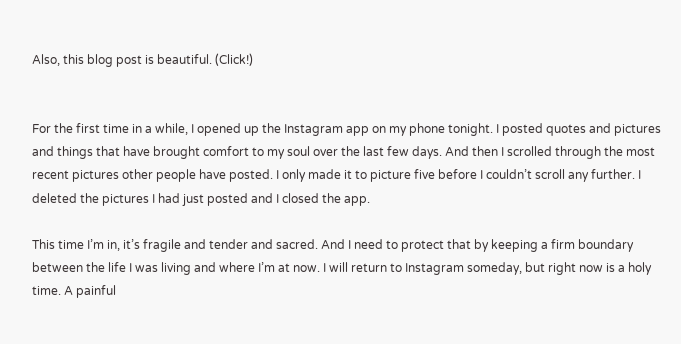Also, this blog post is beautiful. (Click!)


For the first time in a while, I opened up the Instagram app on my phone tonight. I posted quotes and pictures and things that have brought comfort to my soul over the last few days. And then I scrolled through the most recent pictures other people have posted. I only made it to picture five before I couldn’t scroll any further. I deleted the pictures I had just posted and I closed the app.

This time I’m in, it’s fragile and tender and sacred. And I need to protect that by keeping a firm boundary between the life I was living and where I’m at now. I will return to Instagram someday, but right now is a holy time. A painful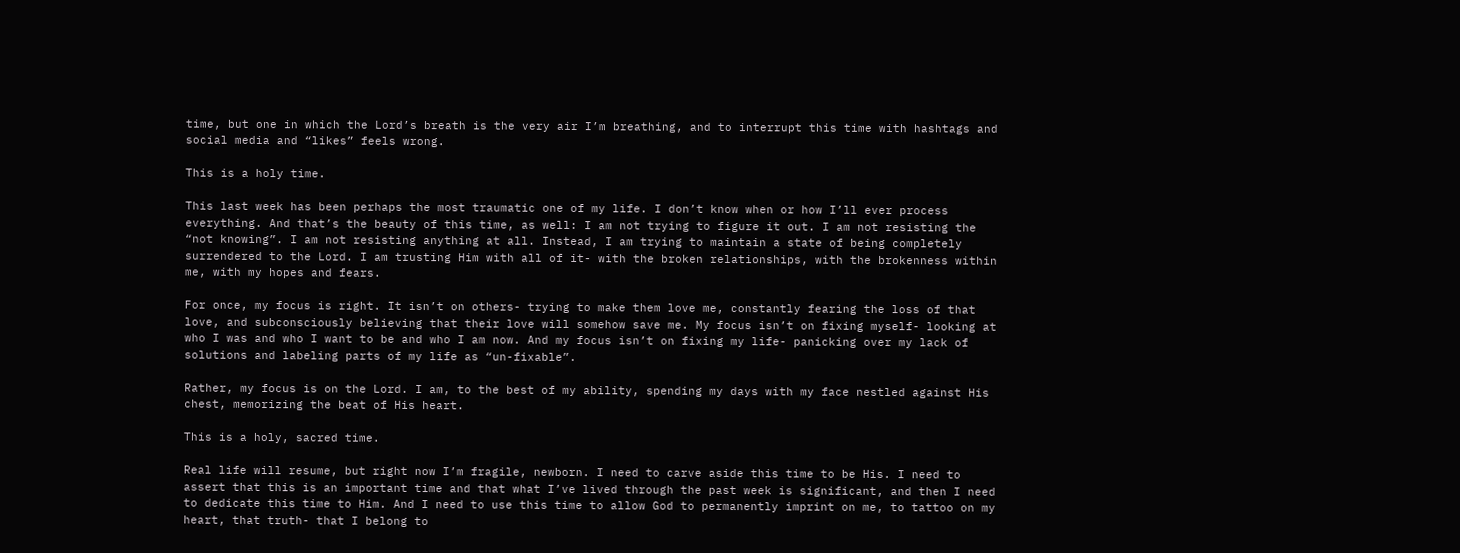time, but one in which the Lord’s breath is the very air I’m breathing, and to interrupt this time with hashtags and social media and “likes” feels wrong.

This is a holy time.

This last week has been perhaps the most traumatic one of my life. I don’t know when or how I’ll ever process everything. And that’s the beauty of this time, as well: I am not trying to figure it out. I am not resisting the “not knowing”. I am not resisting anything at all. Instead, I am trying to maintain a state of being completely surrendered to the Lord. I am trusting Him with all of it- with the broken relationships, with the brokenness within me, with my hopes and fears.

For once, my focus is right. It isn’t on others- trying to make them love me, constantly fearing the loss of that love, and subconsciously believing that their love will somehow save me. My focus isn’t on fixing myself- looking at who I was and who I want to be and who I am now. And my focus isn’t on fixing my life- panicking over my lack of solutions and labeling parts of my life as “un-fixable”.

Rather, my focus is on the Lord. I am, to the best of my ability, spending my days with my face nestled against His chest, memorizing the beat of His heart.

This is a holy, sacred time.

Real life will resume, but right now I’m fragile, newborn. I need to carve aside this time to be His. I need to assert that this is an important time and that what I’ve lived through the past week is significant, and then I need to dedicate this time to Him. And I need to use this time to allow God to permanently imprint on me, to tattoo on my heart, that truth- that I belong to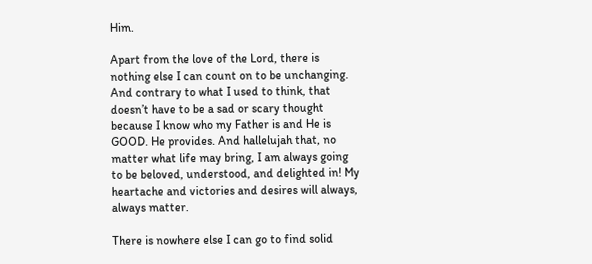Him.

Apart from the love of the Lord, there is nothing else I can count on to be unchanging. And contrary to what I used to think, that doesn’t have to be a sad or scary thought because I know who my Father is and He is GOOD. He provides. And hallelujah that, no matter what life may bring, I am always going to be beloved, understood, and delighted in! My heartache and victories and desires will always, always matter.

There is nowhere else I can go to find solid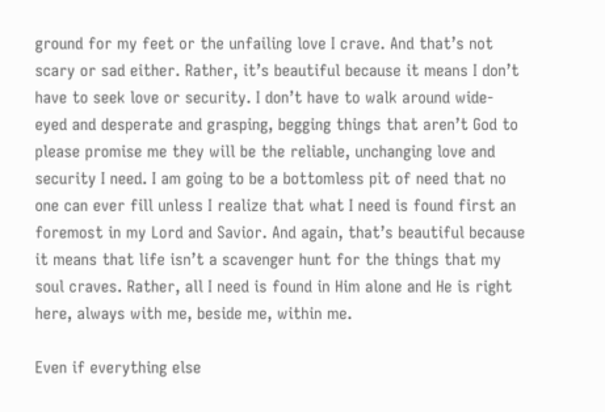ground for my feet or the unfailing love I crave. And that’s not scary or sad either. Rather, it’s beautiful because it means I don’t have to seek love or security. I don’t have to walk around wide-eyed and desperate and grasping, begging things that aren’t God to please promise me they will be the reliable, unchanging love and security I need. I am going to be a bottomless pit of need that no one can ever fill unless I realize that what I need is found first an foremost in my Lord and Savior. And again, that’s beautiful because it means that life isn’t a scavenger hunt for the things that my soul craves. Rather, all I need is found in Him alone and He is right here, always with me, beside me, within me.

Even if everything else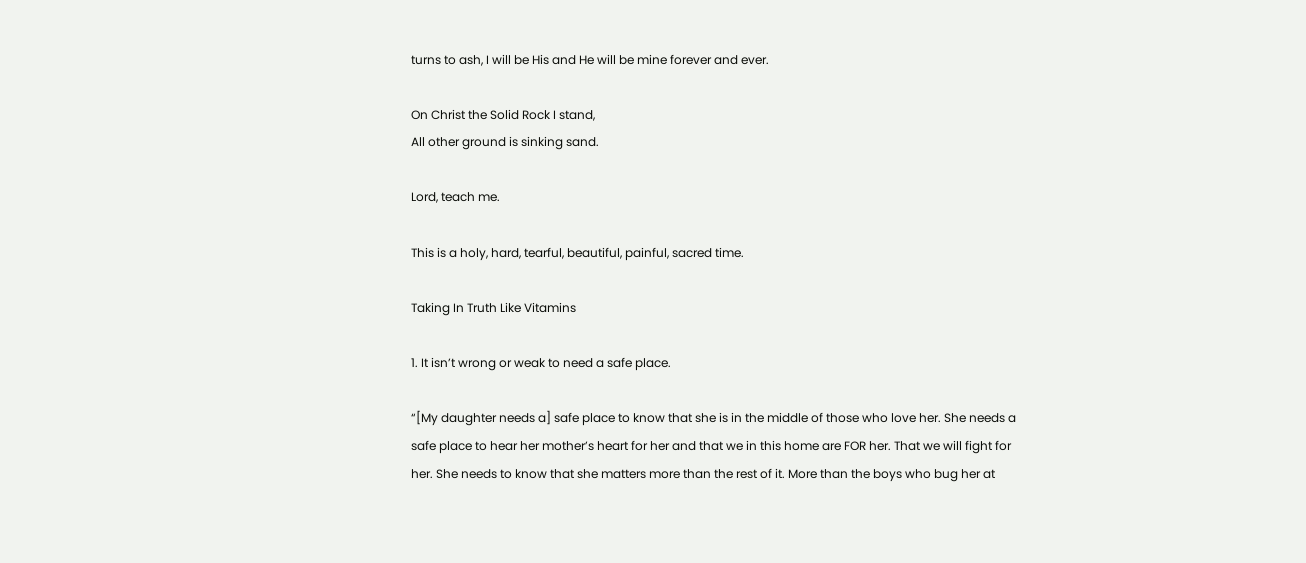turns to ash, I will be His and He will be mine forever and ever.

On Christ the Solid Rock I stand,
All other ground is sinking sand.

Lord, teach me.

This is a holy, hard, tearful, beautiful, painful, sacred time.

Taking In Truth Like Vitamins

1. It isn’t wrong or weak to need a safe place.

“[My daughter needs a] safe place to know that she is in the middle of those who love her. She needs a safe place to hear her mother’s heart for her and that we in this home are FOR her. That we will fight for her. She needs to know that she matters more than the rest of it. More than the boys who bug her at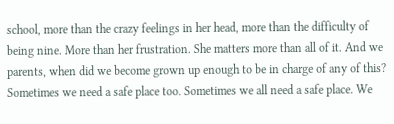school, more than the crazy feelings in her head, more than the difficulty of being nine. More than her frustration. She matters more than all of it. And we parents, when did we become grown up enough to be in charge of any of this? Sometimes we need a safe place too. Sometimes we all need a safe place. We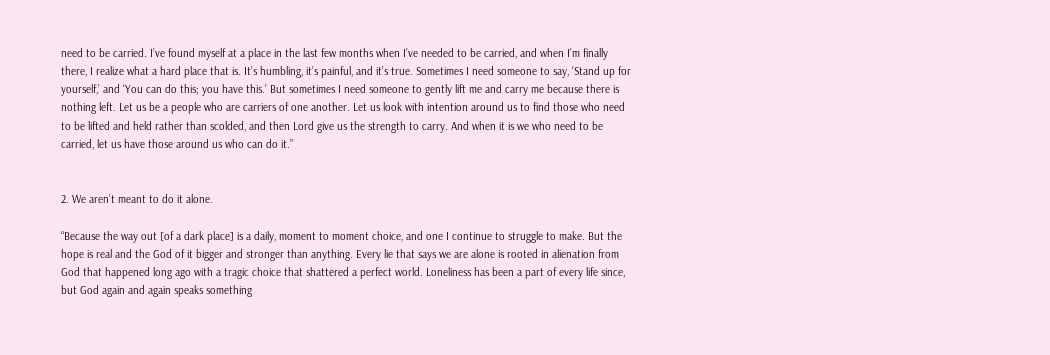need to be carried. I’ve found myself at a place in the last few months when I’ve needed to be carried, and when I’m finally there, I realize what a hard place that is. It’s humbling, it’s painful, and it’s true. Sometimes I need someone to say, ‘Stand up for yourself,’ and ‘You can do this; you have this.’ But sometimes I need someone to gently lift me and carry me because there is nothing left. Let us be a people who are carriers of one another. Let us look with intention around us to find those who need to be lifted and held rather than scolded, and then Lord give us the strength to carry. And when it is we who need to be carried, let us have those around us who can do it.”


2. We aren’t meant to do it alone.

“Because the way out [of a dark place] is a daily, moment to moment choice, and one I continue to struggle to make. But the hope is real and the God of it bigger and stronger than anything. Every lie that says we are alone is rooted in alienation from God that happened long ago with a tragic choice that shattered a perfect world. Loneliness has been a part of every life since, but God again and again speaks something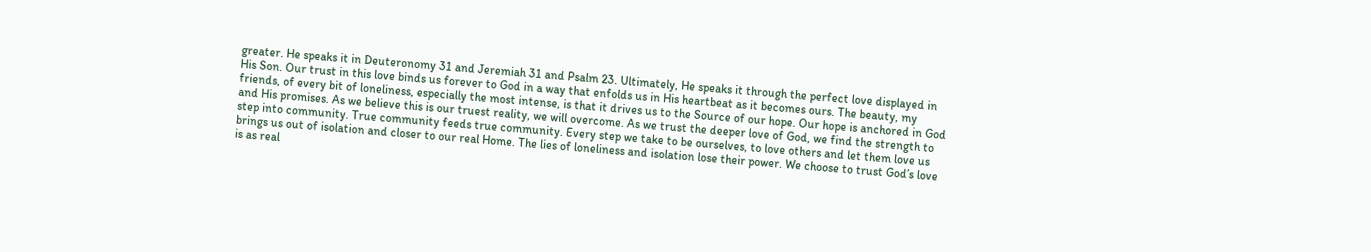greater. He speaks it in Deuteronomy 31 and Jeremiah 31 and Psalm 23. Ultimately, He speaks it through the perfect love displayed in His Son. Our trust in this love binds us forever to God in a way that enfolds us in His heartbeat as it becomes ours. The beauty, my friends, of every bit of loneliness, especially the most intense, is that it drives us to the Source of our hope. Our hope is anchored in God and His promises. As we believe this is our truest reality, we will overcome. As we trust the deeper love of God, we find the strength to step into community. True community feeds true community. Every step we take to be ourselves, to love others and let them love us brings us out of isolation and closer to our real Home. The lies of loneliness and isolation lose their power. We choose to trust God’s love is as real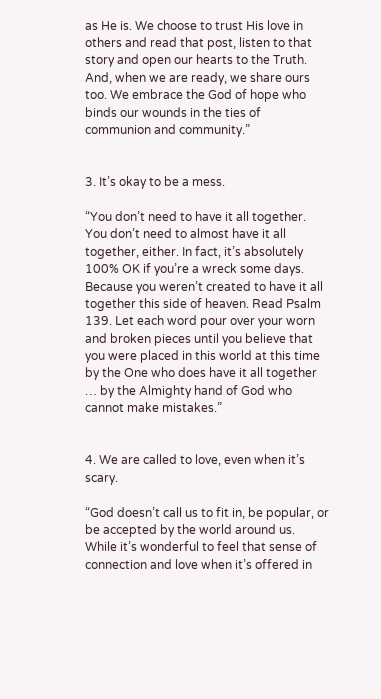as He is. We choose to trust His love in others and read that post, listen to that story and open our hearts to the Truth. And, when we are ready, we share ours too. We embrace the God of hope who binds our wounds in the ties of communion and community.”


3. It’s okay to be a mess.

“You don’t need to have it all together. You don’t need to almost have it all together, either. In fact, it’s absolutely 100% OK if you’re a wreck some days. Because you weren’t created to have it all together this side of heaven. Read Psalm 139. Let each word pour over your worn and broken pieces until you believe that you were placed in this world at this time by the One who does have it all together … by the Almighty hand of God who cannot make mistakes.”


4. We are called to love, even when it’s scary.

“God doesn’t call us to fit in, be popular, or be accepted by the world around us. While it’s wonderful to feel that sense of connection and love when it’s offered in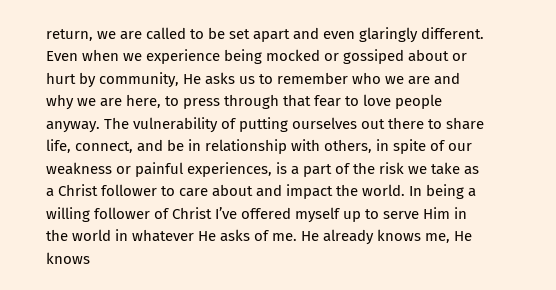return, we are called to be set apart and even glaringly different. Even when we experience being mocked or gossiped about or hurt by community, He asks us to remember who we are and why we are here, to press through that fear to love people anyway. The vulnerability of putting ourselves out there to share life, connect, and be in relationship with others, in spite of our weakness or painful experiences, is a part of the risk we take as a Christ follower to care about and impact the world. In being a willing follower of Christ I’ve offered myself up to serve Him in the world in whatever He asks of me. He already knows me, He knows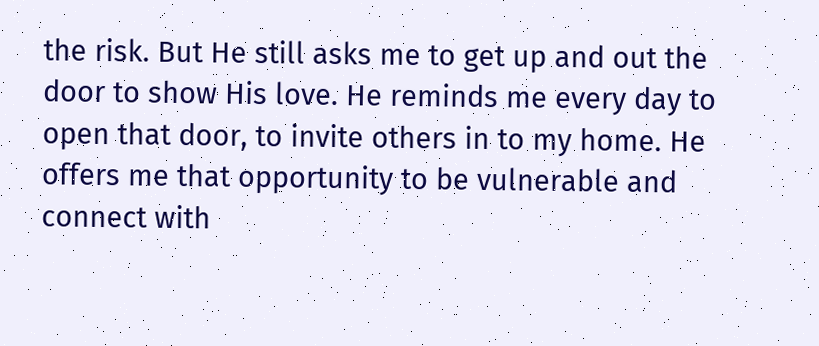the risk. But He still asks me to get up and out the door to show His love. He reminds me every day to open that door, to invite others in to my home. He offers me that opportunity to be vulnerable and connect with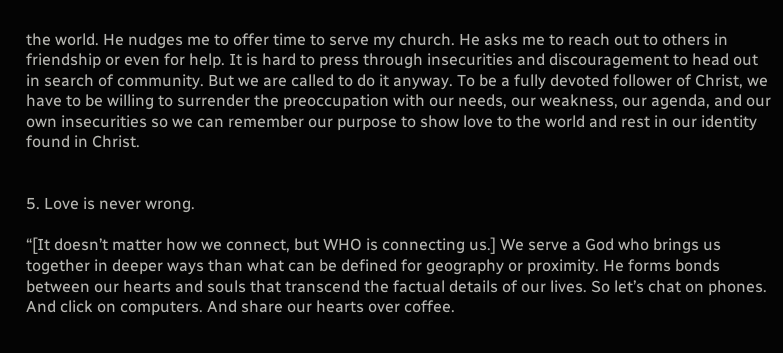the world. He nudges me to offer time to serve my church. He asks me to reach out to others in friendship or even for help. It is hard to press through insecurities and discouragement to head out in search of community. But we are called to do it anyway. To be a fully devoted follower of Christ, we have to be willing to surrender the preoccupation with our needs, our weakness, our agenda, and our own insecurities so we can remember our purpose to show love to the world and rest in our identity found in Christ.


5. Love is never wrong.

“[It doesn’t matter how we connect, but WHO is connecting us.] We serve a God who brings us together in deeper ways than what can be defined for geography or proximity. He forms bonds between our hearts and souls that transcend the factual details of our lives. So let’s chat on phones. And click on computers. And share our hearts over coffee.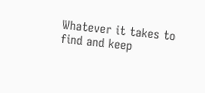Whatever it takes to find and keep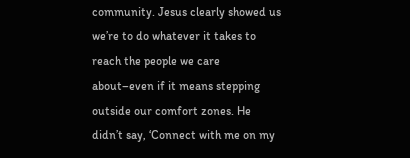community. Jesus clearly showed us we’re to do whatever it takes to reach the people we care about–even if it means stepping outside our comfort zones. He didn’t say, ‘Connect with me on my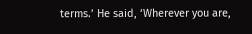terms.’ He said, ‘Wherever you are,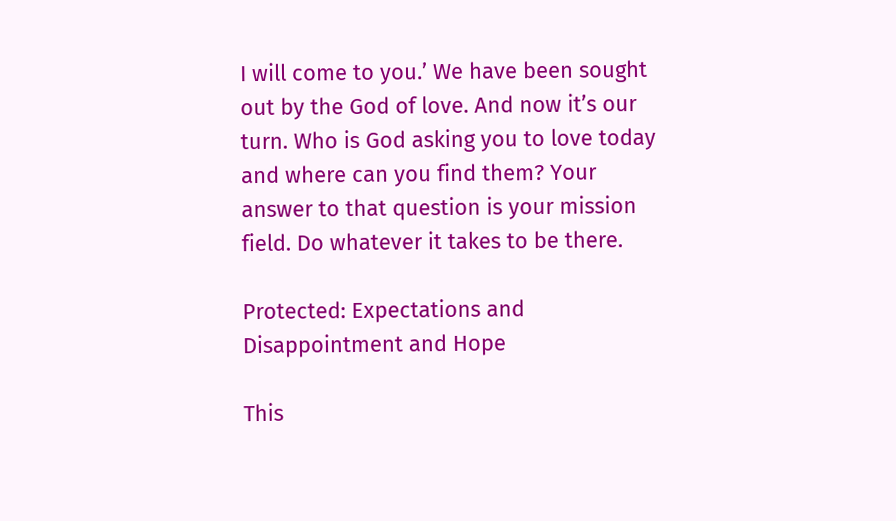I will come to you.’ We have been sought out by the God of love. And now it’s our turn. Who is God asking you to love today and where can you find them? Your answer to that question is your mission field. Do whatever it takes to be there.

Protected: Expectations and Disappointment and Hope

This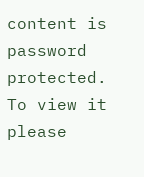content is password protected. To view it please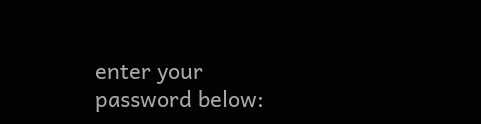enter your password below: